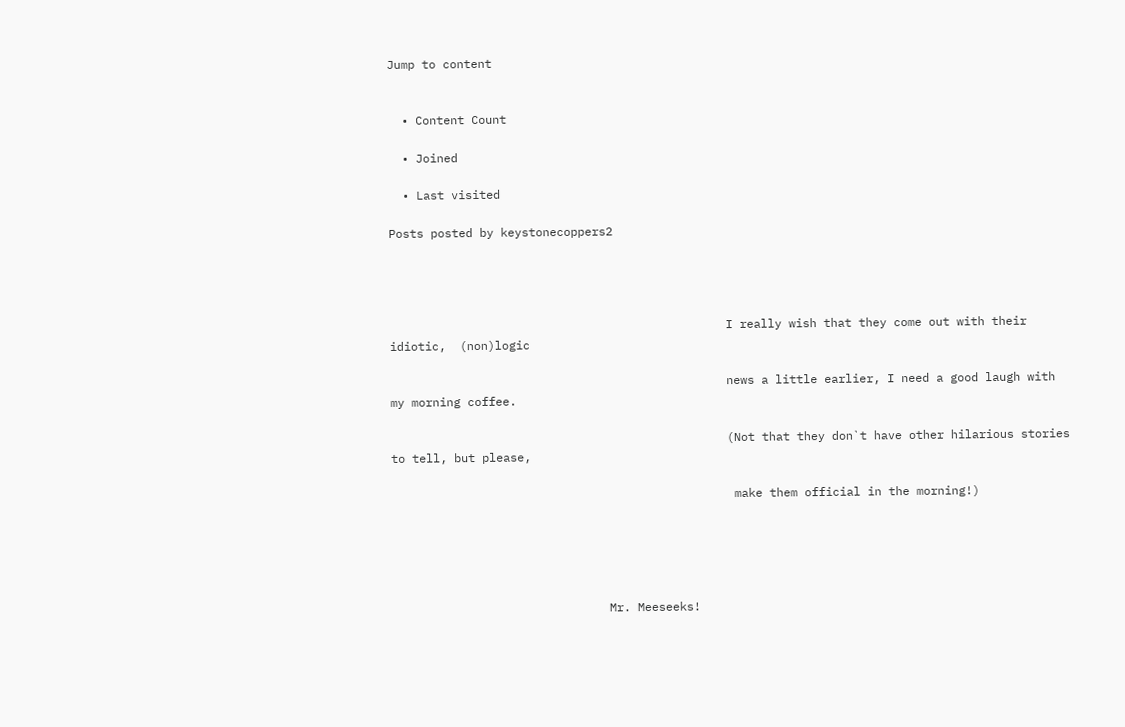Jump to content


  • Content Count

  • Joined

  • Last visited

Posts posted by keystonecoppers2




                                                I really wish that they come out with their idiotic,  (non)logic

                                                news a little earlier, I need a good laugh with my morning coffee.

                                                (Not that they don`t have other hilarious stories to tell, but please,

                                                 make them official in the morning!)





                               Mr. Meeseeks!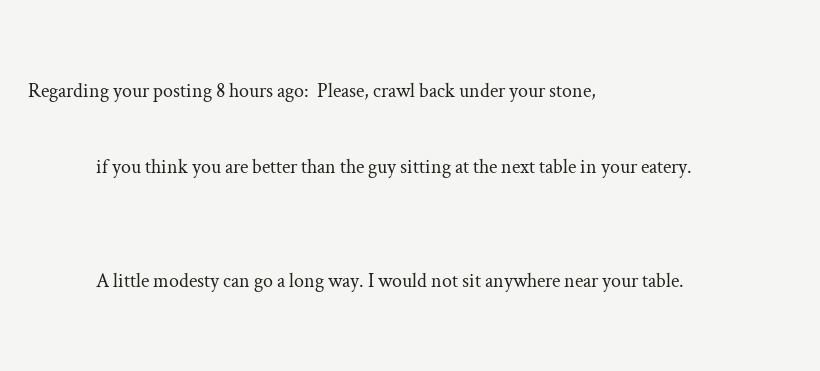Regarding your posting 8 hours ago:  Please, crawl back under your stone,

                 if you think you are better than the guy sitting at the next table in your eatery.


                 A little modesty can go a long way. I would not sit anywhere near your table.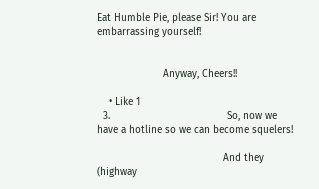Eat Humble Pie, please Sir! You are embarrassing yourself!


                      Anyway, Cheers!!

    • Like 1
  3.                                       So, now we have a hotline so we can become squelers!

                                          And they (highway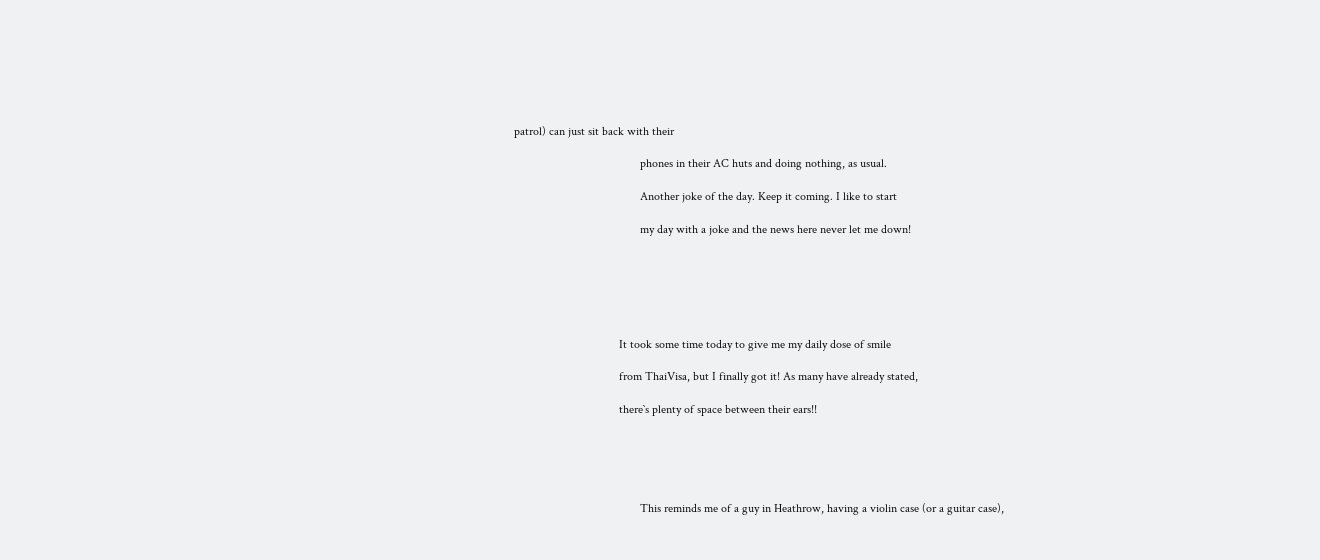patrol) can just sit back with their

                                          phones in their AC huts and doing nothing, as usual.

                                          Another joke of the day. Keep it coming. I like to start

                                          my day with a joke and the news here never let me down!






                                   It took some time today to give me my daily dose of smile

                                   from ThaiVisa, but I finally got it! As many have already stated,

                                   there`s plenty of space between their ears!!





                                          This reminds me of a guy in Heathrow, having a violin case (or a guitar case),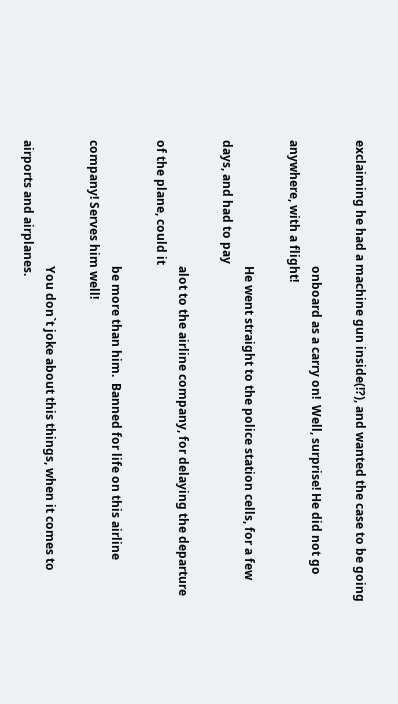exclaiming he had a machine gun inside(!?), and wanted the case to be going

                                          onboard as a carry on!  Well, surprise! He did not go anywhere, with a flight!

                                          He went straight to the police station cells, for a few days, and had to pay

                                          alot to the airline company, for delaying the departure of the plane, could it

                                          be more than him.  Banned for life on this airline company! Serves him well!

                                          You don`t joke about this things, when it comes to airports and airplanes.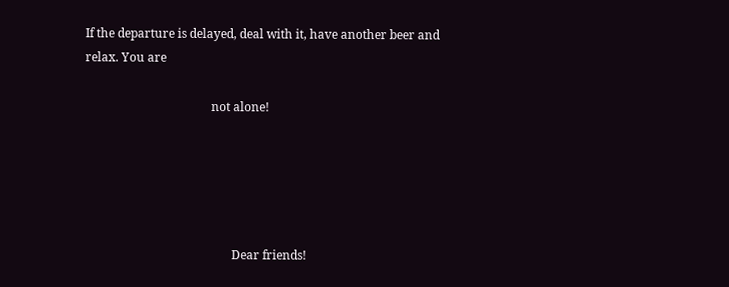If the departure is delayed, deal with it, have another beer and relax. You are

                                          not alone!





                                                 Dear friends!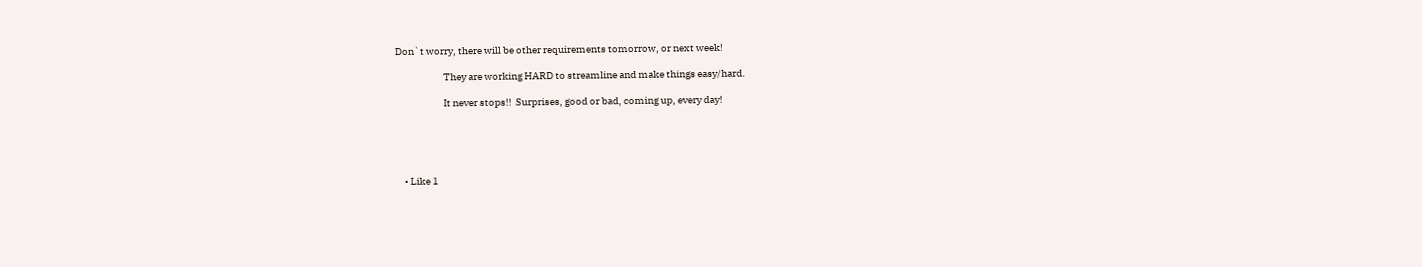Don`t worry, there will be other requirements tomorrow, or next week!

                        They are working HARD to streamline and make things easy/hard.

                        It never stops!!  Surprises, good or bad, coming up, every day!





    • Like 1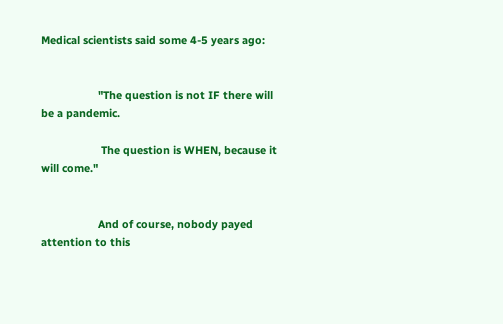Medical scientists said some 4-5 years ago:


                   "The question is not IF there will be a pandemic.

                    The question is WHEN, because it will come."


                   And of course, nobody payed attention to this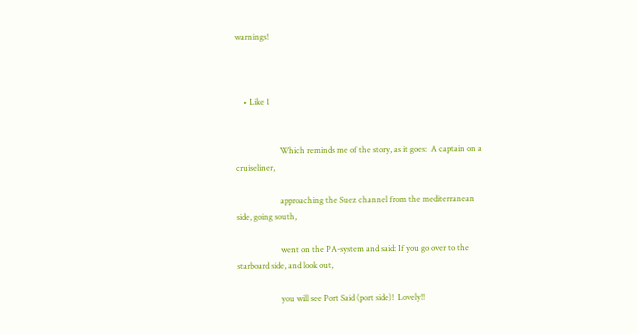warnings!



    • Like 1


                      Which reminds me of the story, as it goes:  A captain on a cruiseliner,

                      approaching the Suez channel from the mediterranean side, going south,

                      went on the PA-system and said: If you go over to the starboard side, and look out,

                      you will see Port Said (port side)!  Lovely!!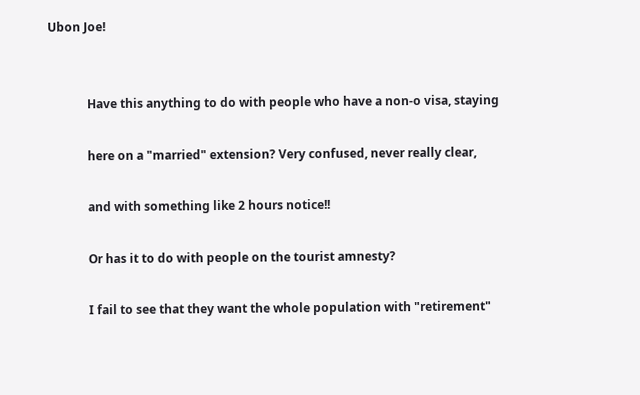Ubon Joe!


             Have this anything to do with people who have a non-o visa, staying

             here on a "married" extension? Very confused, never really clear,

             and with something like 2 hours notice!!

             Or has it to do with people on the tourist amnesty?

             I fail to see that they want the whole population with "retirement"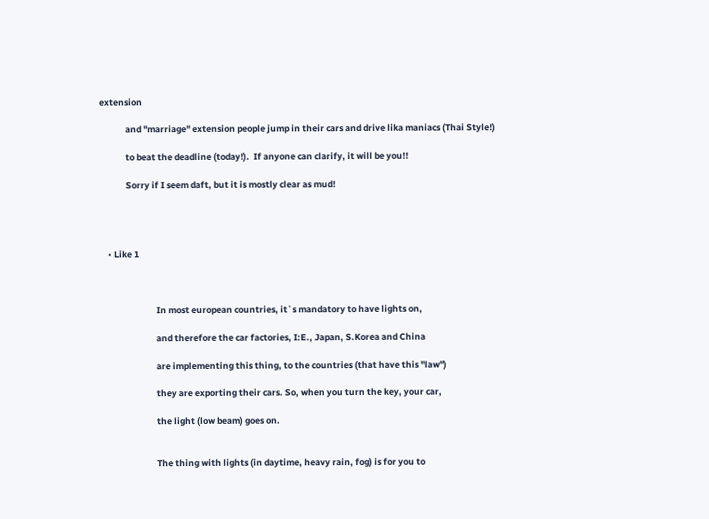extension

             and "marriage" extension people jump in their cars and drive lika maniacs (Thai Style!)

             to beat the deadline (today!).  If anyone can clarify, it will be you!!

             Sorry if I seem daft, but it is mostly clear as mud!




    • Like 1



                            In most european countries, it`s mandatory to have lights on,

                            and therefore the car factories, I:E., Japan, S.Korea and China

                            are implementing this thing, to the countries (that have this "law")

                            they are exporting their cars. So, when you turn the key, your car,

                            the light (low beam) goes on.


                            The thing with lights (in daytime, heavy rain, fog) is for you to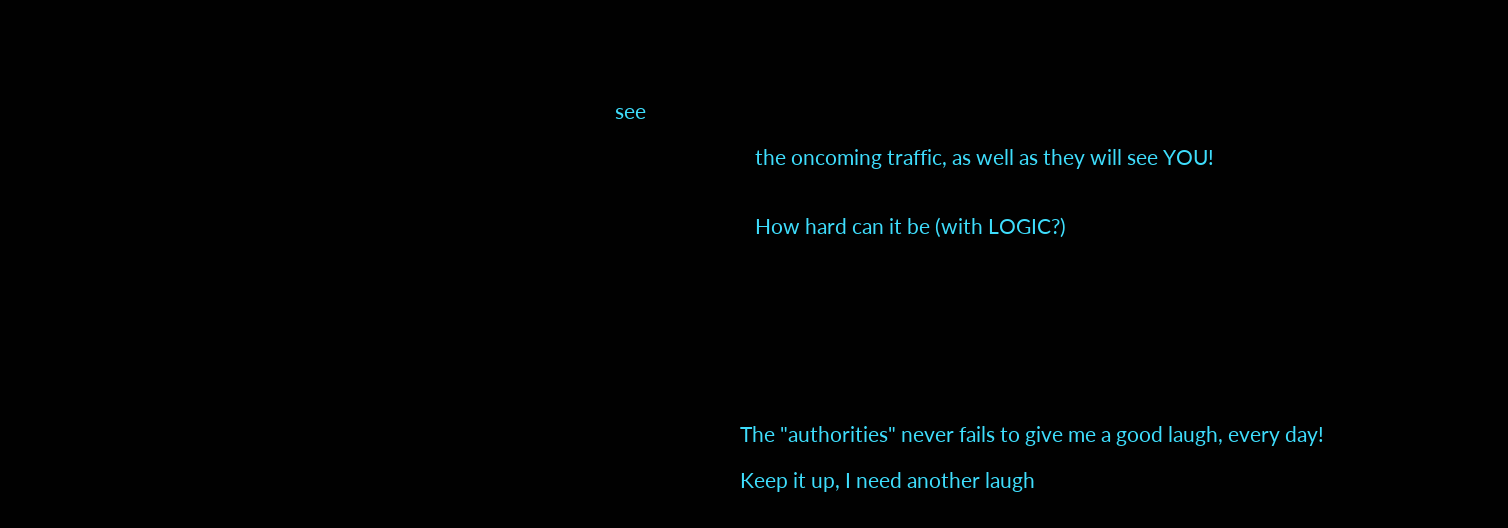see

                            the oncoming traffic, as well as they will see YOU!


                            How hard can it be (with LOGIC?)








                         The "authorities" never fails to give me a good laugh, every day!

                         Keep it up, I need another laugh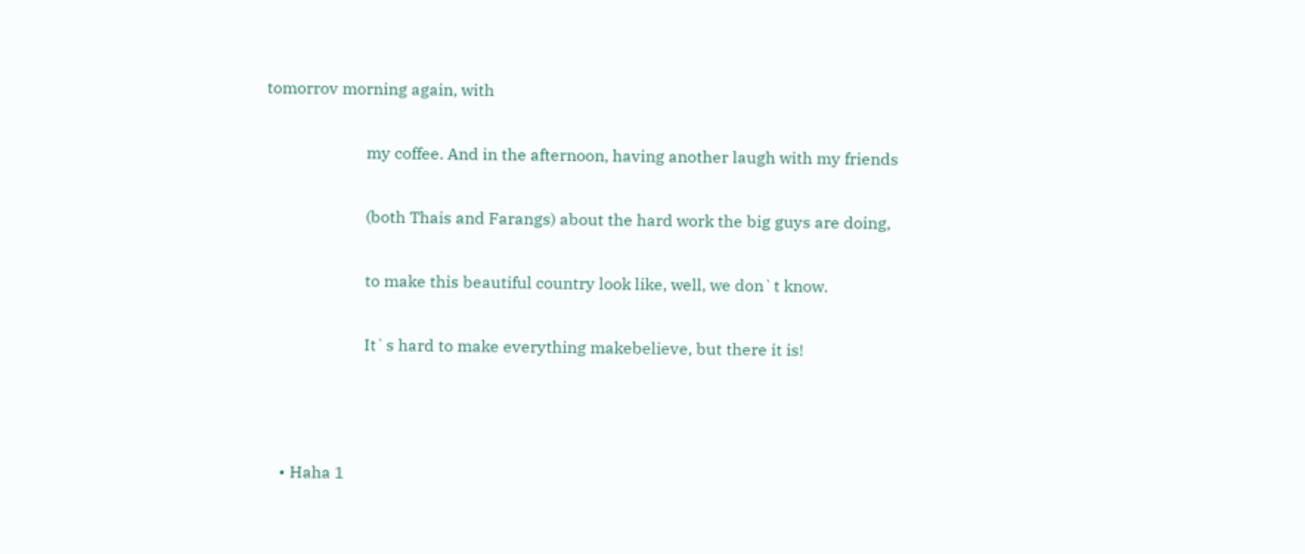tomorrov morning again, with

                         my coffee. And in the afternoon, having another laugh with my friends

                         (both Thais and Farangs) about the hard work the big guys are doing,

                         to make this beautiful country look like, well, we don`t know.

                         It`s hard to make everything makebelieve, but there it is!



    • Haha 1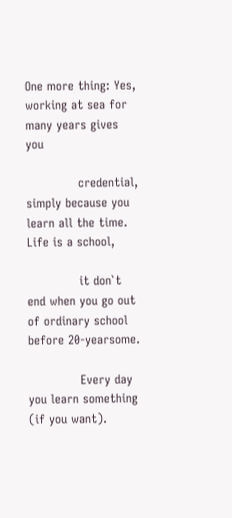One more thing: Yes, working at sea for many years gives you

             credential, simply because you learn all the time. Life is a school,

             it don`t end when you go out of ordinary school before 20-yearsome.

             Every day you learn something (if you want).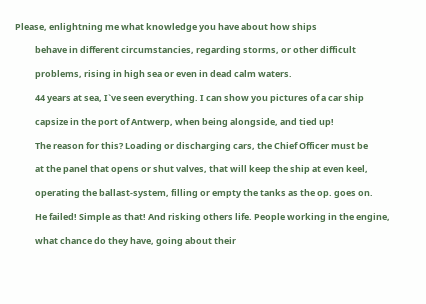Please, enlightning me what knowledge you have about how ships

          behave in different circumstancies, regarding storms, or other difficult

          problems, rising in high sea or even in dead calm waters.

          44 years at sea, I`ve seen everything. I can show you pictures of a car ship

          capsize in the port of Antwerp, when being alongside, and tied up!

          The reason for this? Loading or discharging cars, the Chief Officer must be

          at the panel that opens or shut valves, that will keep the ship at even keel,

          operating the ballast-system, filling or empty the tanks as the op. goes on.

          He failed! Simple as that! And risking others life. People working in the engine,

          what chance do they have, going about their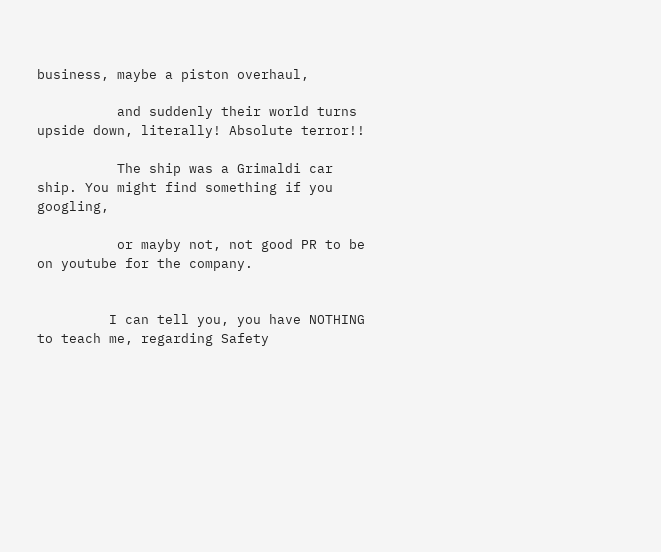business, maybe a piston overhaul,

          and suddenly their world turns upside down, literally! Absolute terror!!

          The ship was a Grimaldi car ship. You might find something if you googling,

          or mayby not, not good PR to be on youtube for the company.


         I can tell you, you have NOTHING to teach me, regarding Safety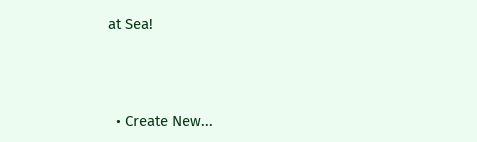at Sea!




  • Create New...